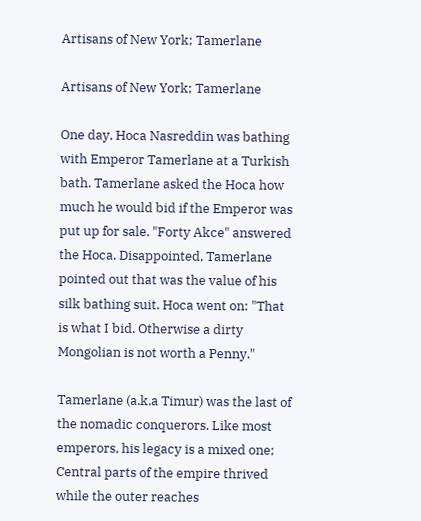Artisans of New York; Tamerlane

Artisans of New York; Tamerlane

One day, Hoca Nasreddin was bathing with Emperor Tamerlane at a Turkish bath. Tamerlane asked the Hoca how much he would bid if the Emperor was put up for sale. "Forty Akce" answered the Hoca. Disappointed, Tamerlane pointed out that was the value of his silk bathing suit. Hoca went on: "That is what I bid. Otherwise a dirty Mongolian is not worth a Penny."

Tamerlane (a.k.a Timur) was the last of the nomadic conquerors. Like most emperors, his legacy is a mixed one; Central parts of the empire thrived while the outer reaches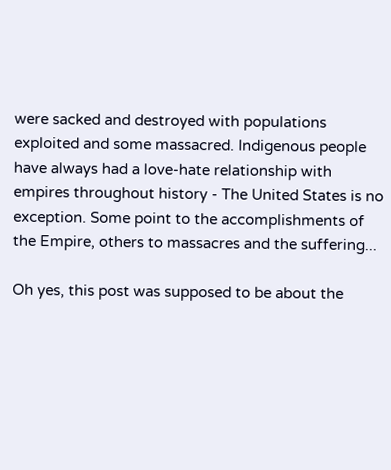were sacked and destroyed with populations exploited and some massacred. Indigenous people have always had a love-hate relationship with empires throughout history - The United States is no exception. Some point to the accomplishments of the Empire, others to massacres and the suffering...

Oh yes, this post was supposed to be about the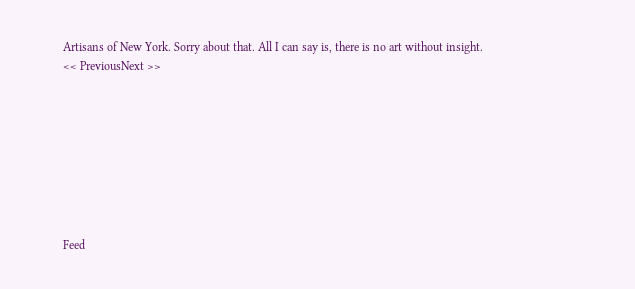Artisans of New York. Sorry about that. All I can say is, there is no art without insight.
<< PreviousNext >>








Feed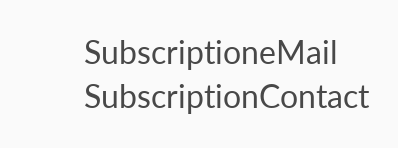SubscriptioneMail SubscriptionContact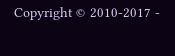Copyright © 2010-2017 -